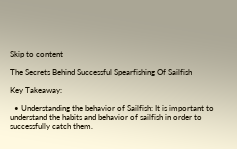Skip to content

The Secrets Behind Successful Spearfishing Of Sailfish

Key Takeaway:

  • Understanding the behavior of Sailfish: It is important to understand the habits and behavior of sailfish in order to successfully catch them.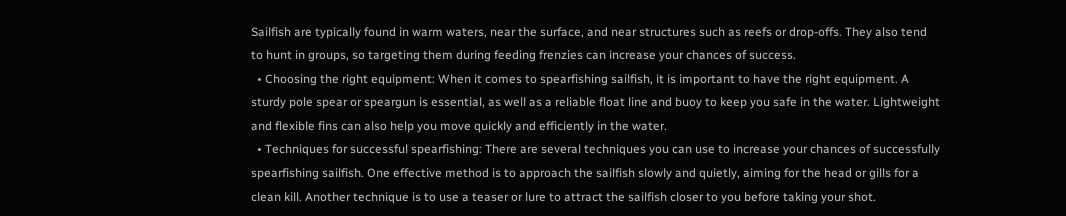Sailfish are typically found in warm waters, near the surface, and near structures such as reefs or drop-offs. They also tend to hunt in groups, so targeting them during feeding frenzies can increase your chances of success.
  • Choosing the right equipment: When it comes to spearfishing sailfish, it is important to have the right equipment. A sturdy pole spear or speargun is essential, as well as a reliable float line and buoy to keep you safe in the water. Lightweight and flexible fins can also help you move quickly and efficiently in the water.
  • Techniques for successful spearfishing: There are several techniques you can use to increase your chances of successfully spearfishing sailfish. One effective method is to approach the sailfish slowly and quietly, aiming for the head or gills for a clean kill. Another technique is to use a teaser or lure to attract the sailfish closer to you before taking your shot.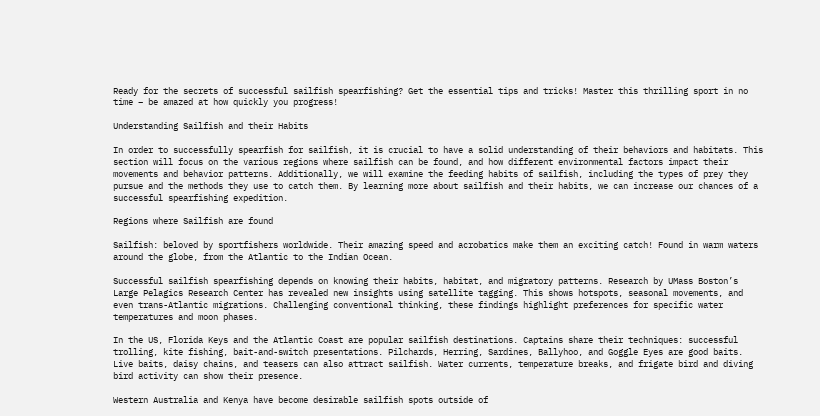Ready for the secrets of successful sailfish spearfishing? Get the essential tips and tricks! Master this thrilling sport in no time – be amazed at how quickly you progress!

Understanding Sailfish and their Habits

In order to successfully spearfish for sailfish, it is crucial to have a solid understanding of their behaviors and habitats. This section will focus on the various regions where sailfish can be found, and how different environmental factors impact their movements and behavior patterns. Additionally, we will examine the feeding habits of sailfish, including the types of prey they pursue and the methods they use to catch them. By learning more about sailfish and their habits, we can increase our chances of a successful spearfishing expedition.

Regions where Sailfish are found

Sailfish: beloved by sportfishers worldwide. Their amazing speed and acrobatics make them an exciting catch! Found in warm waters around the globe, from the Atlantic to the Indian Ocean.

Successful sailfish spearfishing depends on knowing their habits, habitat, and migratory patterns. Research by UMass Boston’s Large Pelagics Research Center has revealed new insights using satellite tagging. This shows hotspots, seasonal movements, and even trans-Atlantic migrations. Challenging conventional thinking, these findings highlight preferences for specific water temperatures and moon phases.

In the US, Florida Keys and the Atlantic Coast are popular sailfish destinations. Captains share their techniques: successful trolling, kite fishing, bait-and-switch presentations. Pilchards, Herring, Sardines, Ballyhoo, and Goggle Eyes are good baits. Live baits, daisy chains, and teasers can also attract sailfish. Water currents, temperature breaks, and frigate bird and diving bird activity can show their presence.

Western Australia and Kenya have become desirable sailfish spots outside of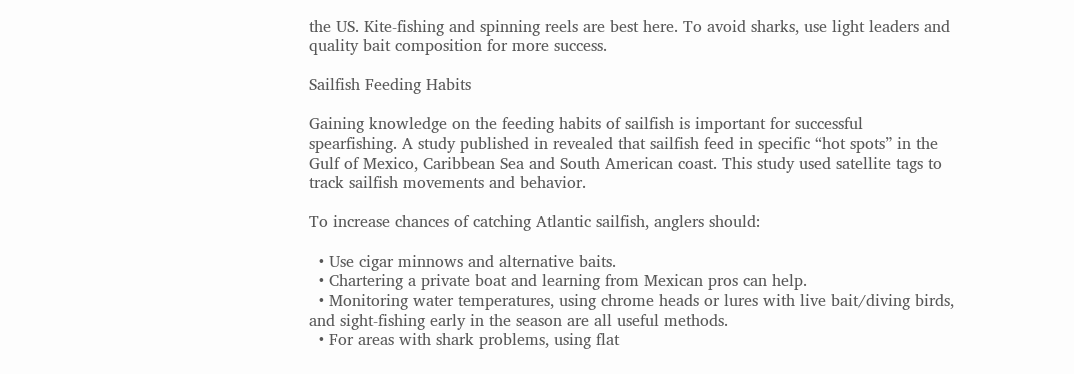the US. Kite-fishing and spinning reels are best here. To avoid sharks, use light leaders and quality bait composition for more success.

Sailfish Feeding Habits

Gaining knowledge on the feeding habits of sailfish is important for successful spearfishing. A study published in revealed that sailfish feed in specific “hot spots” in the Gulf of Mexico, Caribbean Sea and South American coast. This study used satellite tags to track sailfish movements and behavior.

To increase chances of catching Atlantic sailfish, anglers should:

  • Use cigar minnows and alternative baits.
  • Chartering a private boat and learning from Mexican pros can help.
  • Monitoring water temperatures, using chrome heads or lures with live bait/diving birds, and sight-fishing early in the season are all useful methods.
  • For areas with shark problems, using flat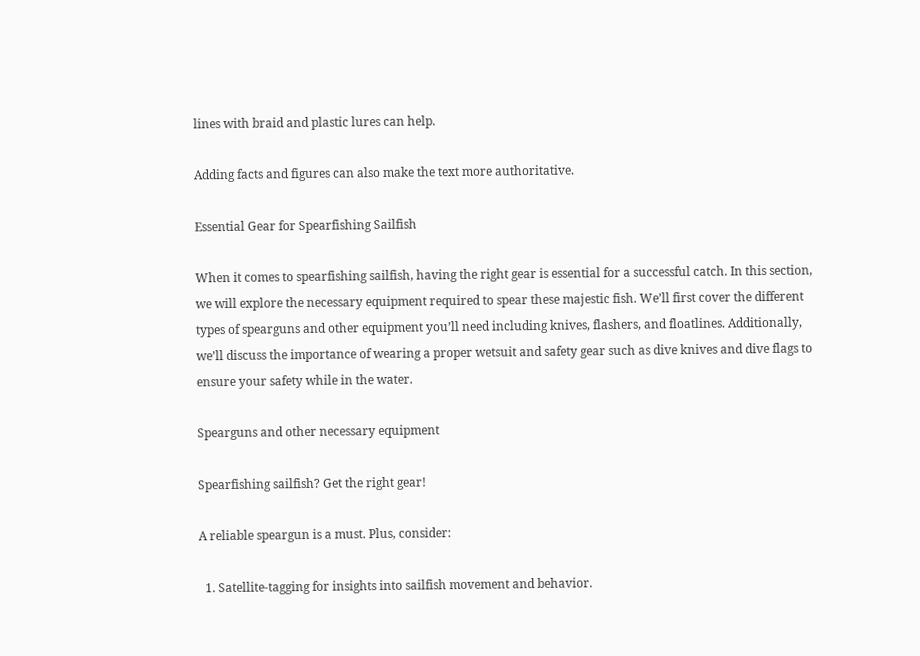lines with braid and plastic lures can help.

Adding facts and figures can also make the text more authoritative.

Essential Gear for Spearfishing Sailfish

When it comes to spearfishing sailfish, having the right gear is essential for a successful catch. In this section, we will explore the necessary equipment required to spear these majestic fish. We’ll first cover the different types of spearguns and other equipment you’ll need including knives, flashers, and floatlines. Additionally, we’ll discuss the importance of wearing a proper wetsuit and safety gear such as dive knives and dive flags to ensure your safety while in the water.

Spearguns and other necessary equipment

Spearfishing sailfish? Get the right gear!

A reliable speargun is a must. Plus, consider:

  1. Satellite-tagging for insights into sailfish movement and behavior.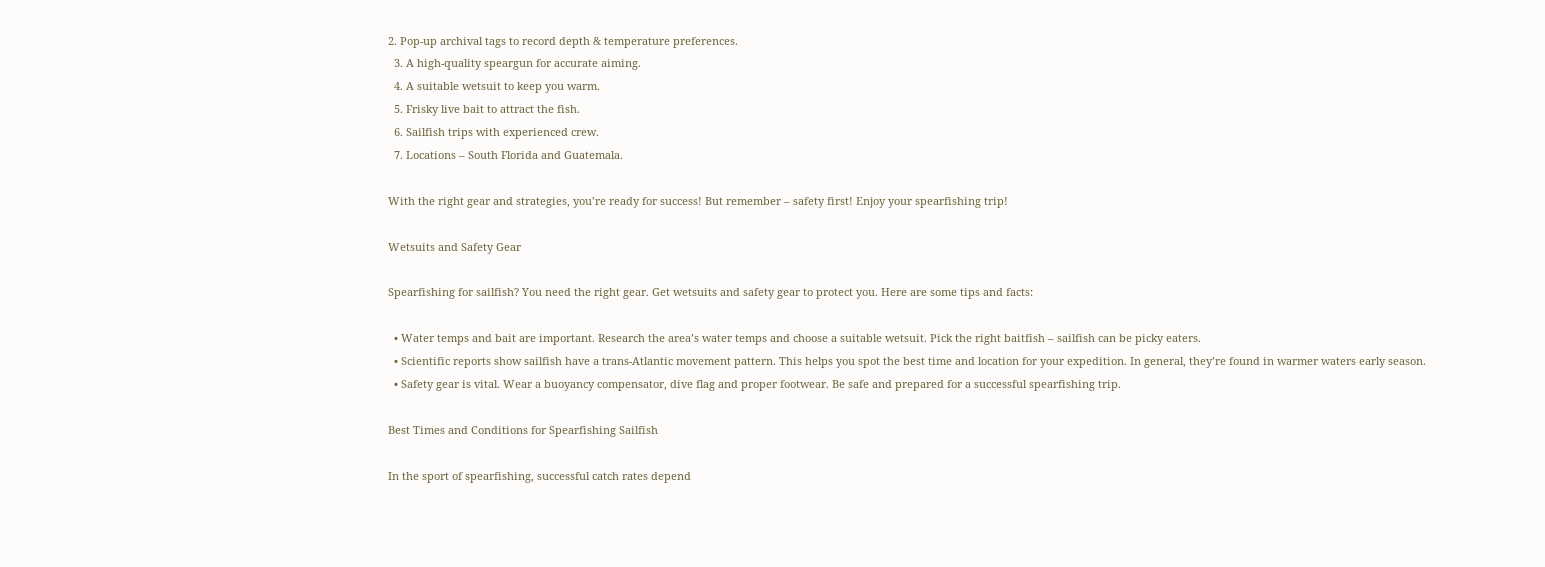2. Pop-up archival tags to record depth & temperature preferences.
  3. A high-quality speargun for accurate aiming.
  4. A suitable wetsuit to keep you warm.
  5. Frisky live bait to attract the fish.
  6. Sailfish trips with experienced crew.
  7. Locations – South Florida and Guatemala.

With the right gear and strategies, you’re ready for success! But remember – safety first! Enjoy your spearfishing trip!

Wetsuits and Safety Gear

Spearfishing for sailfish? You need the right gear. Get wetsuits and safety gear to protect you. Here are some tips and facts:

  • Water temps and bait are important. Research the area’s water temps and choose a suitable wetsuit. Pick the right baitfish – sailfish can be picky eaters.
  • Scientific reports show sailfish have a trans-Atlantic movement pattern. This helps you spot the best time and location for your expedition. In general, they’re found in warmer waters early season.
  • Safety gear is vital. Wear a buoyancy compensator, dive flag and proper footwear. Be safe and prepared for a successful spearfishing trip.

Best Times and Conditions for Spearfishing Sailfish

In the sport of spearfishing, successful catch rates depend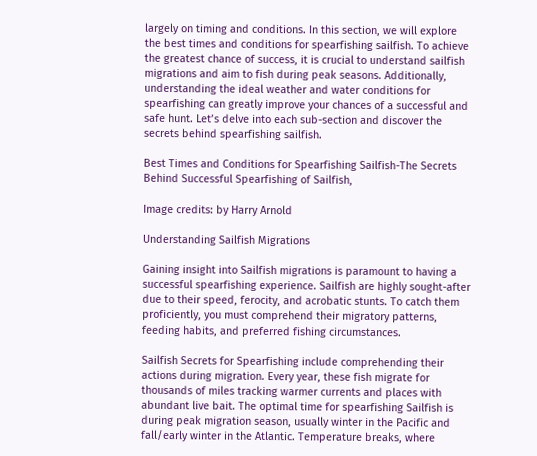largely on timing and conditions. In this section, we will explore the best times and conditions for spearfishing sailfish. To achieve the greatest chance of success, it is crucial to understand sailfish migrations and aim to fish during peak seasons. Additionally, understanding the ideal weather and water conditions for spearfishing can greatly improve your chances of a successful and safe hunt. Let’s delve into each sub-section and discover the secrets behind spearfishing sailfish.

Best Times and Conditions for Spearfishing Sailfish-The Secrets Behind Successful Spearfishing of Sailfish,

Image credits: by Harry Arnold

Understanding Sailfish Migrations

Gaining insight into Sailfish migrations is paramount to having a successful spearfishing experience. Sailfish are highly sought-after due to their speed, ferocity, and acrobatic stunts. To catch them proficiently, you must comprehend their migratory patterns, feeding habits, and preferred fishing circumstances.

Sailfish Secrets for Spearfishing include comprehending their actions during migration. Every year, these fish migrate for thousands of miles tracking warmer currents and places with abundant live bait. The optimal time for spearfishing Sailfish is during peak migration season, usually winter in the Pacific and fall/early winter in the Atlantic. Temperature breaks, where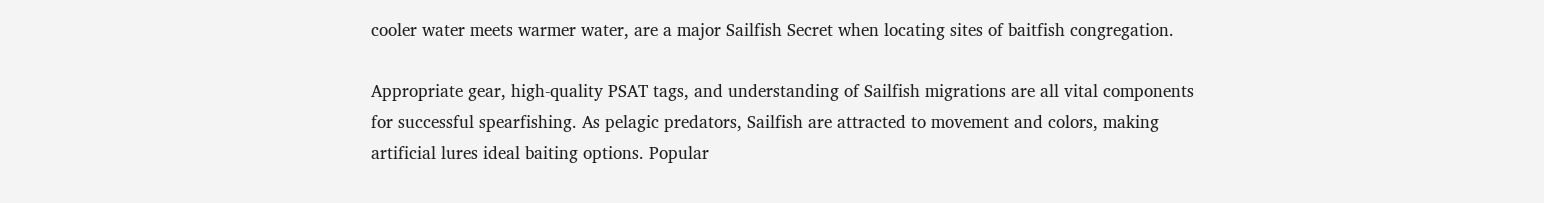cooler water meets warmer water, are a major Sailfish Secret when locating sites of baitfish congregation.

Appropriate gear, high-quality PSAT tags, and understanding of Sailfish migrations are all vital components for successful spearfishing. As pelagic predators, Sailfish are attracted to movement and colors, making artificial lures ideal baiting options. Popular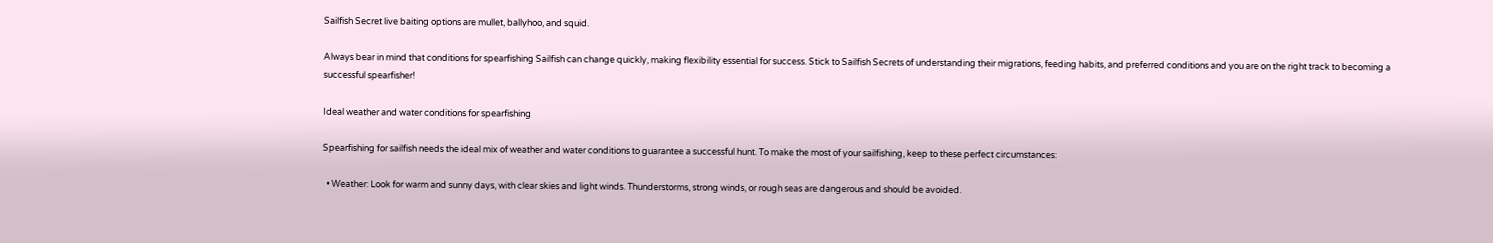Sailfish Secret live baiting options are mullet, ballyhoo, and squid.

Always bear in mind that conditions for spearfishing Sailfish can change quickly, making flexibility essential for success. Stick to Sailfish Secrets of understanding their migrations, feeding habits, and preferred conditions and you are on the right track to becoming a successful spearfisher!

Ideal weather and water conditions for spearfishing

Spearfishing for sailfish needs the ideal mix of weather and water conditions to guarantee a successful hunt. To make the most of your sailfishing, keep to these perfect circumstances:

  • Weather: Look for warm and sunny days, with clear skies and light winds. Thunderstorms, strong winds, or rough seas are dangerous and should be avoided.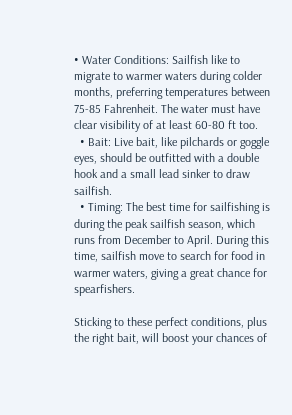• Water Conditions: Sailfish like to migrate to warmer waters during colder months, preferring temperatures between 75-85 Fahrenheit. The water must have clear visibility of at least 60-80 ft too.
  • Bait: Live bait, like pilchards or goggle eyes, should be outfitted with a double hook and a small lead sinker to draw sailfish.
  • Timing: The best time for sailfishing is during the peak sailfish season, which runs from December to April. During this time, sailfish move to search for food in warmer waters, giving a great chance for spearfishers.

Sticking to these perfect conditions, plus the right bait, will boost your chances of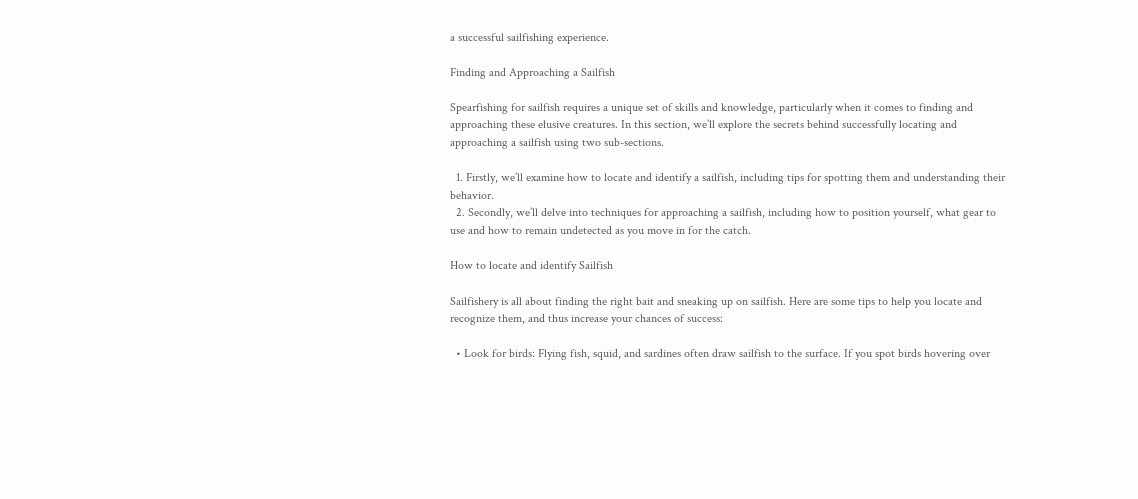a successful sailfishing experience.

Finding and Approaching a Sailfish

Spearfishing for sailfish requires a unique set of skills and knowledge, particularly when it comes to finding and approaching these elusive creatures. In this section, we’ll explore the secrets behind successfully locating and approaching a sailfish using two sub-sections.

  1. Firstly, we’ll examine how to locate and identify a sailfish, including tips for spotting them and understanding their behavior.
  2. Secondly, we’ll delve into techniques for approaching a sailfish, including how to position yourself, what gear to use and how to remain undetected as you move in for the catch.

How to locate and identify Sailfish

Sailfishery is all about finding the right bait and sneaking up on sailfish. Here are some tips to help you locate and recognize them, and thus increase your chances of success:

  • Look for birds: Flying fish, squid, and sardines often draw sailfish to the surface. If you spot birds hovering over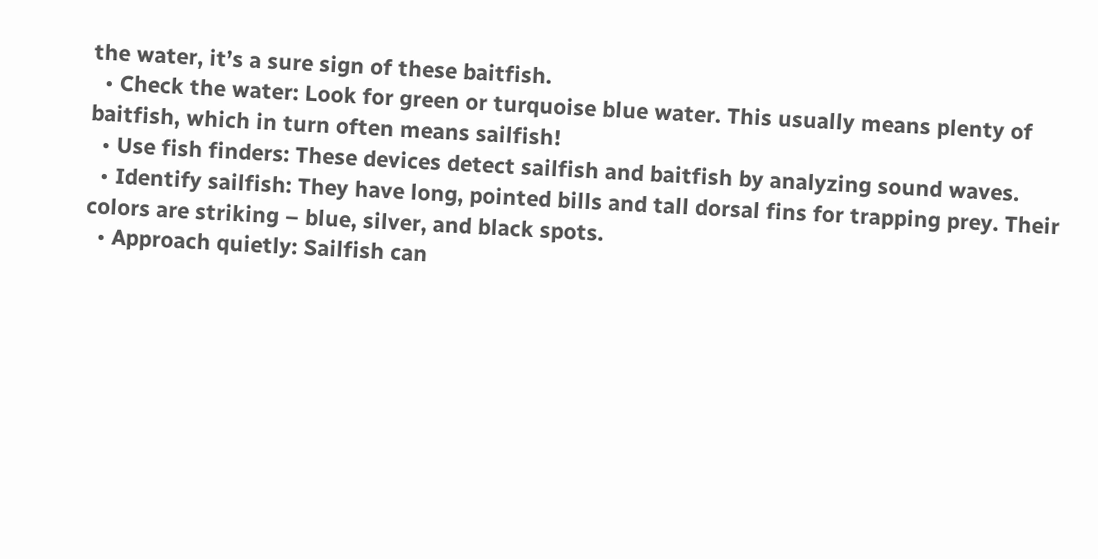the water, it’s a sure sign of these baitfish.
  • Check the water: Look for green or turquoise blue water. This usually means plenty of baitfish, which in turn often means sailfish!
  • Use fish finders: These devices detect sailfish and baitfish by analyzing sound waves.
  • Identify sailfish: They have long, pointed bills and tall dorsal fins for trapping prey. Their colors are striking – blue, silver, and black spots.
  • Approach quietly: Sailfish can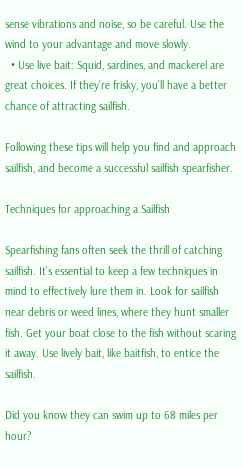sense vibrations and noise, so be careful. Use the wind to your advantage and move slowly.
  • Use live bait: Squid, sardines, and mackerel are great choices. If they’re frisky, you’ll have a better chance of attracting sailfish.

Following these tips will help you find and approach sailfish, and become a successful sailfish spearfisher.

Techniques for approaching a Sailfish

Spearfishing fans often seek the thrill of catching sailfish. It’s essential to keep a few techniques in mind to effectively lure them in. Look for sailfish near debris or weed lines, where they hunt smaller fish. Get your boat close to the fish without scaring it away. Use lively bait, like baitfish, to entice the sailfish.

Did you know they can swim up to 68 miles per hour?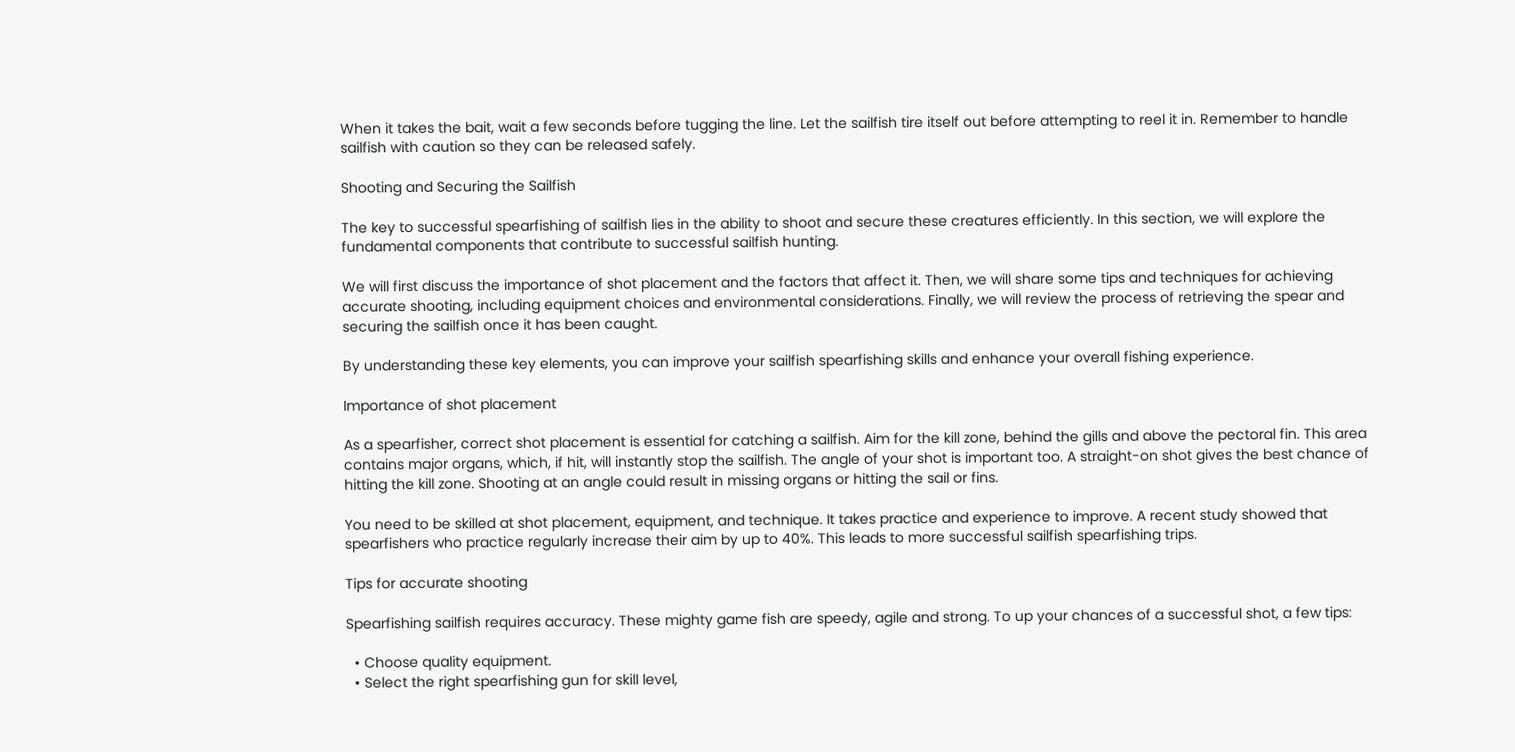When it takes the bait, wait a few seconds before tugging the line. Let the sailfish tire itself out before attempting to reel it in. Remember to handle sailfish with caution so they can be released safely.

Shooting and Securing the Sailfish

The key to successful spearfishing of sailfish lies in the ability to shoot and secure these creatures efficiently. In this section, we will explore the fundamental components that contribute to successful sailfish hunting.

We will first discuss the importance of shot placement and the factors that affect it. Then, we will share some tips and techniques for achieving accurate shooting, including equipment choices and environmental considerations. Finally, we will review the process of retrieving the spear and securing the sailfish once it has been caught.

By understanding these key elements, you can improve your sailfish spearfishing skills and enhance your overall fishing experience.

Importance of shot placement

As a spearfisher, correct shot placement is essential for catching a sailfish. Aim for the kill zone, behind the gills and above the pectoral fin. This area contains major organs, which, if hit, will instantly stop the sailfish. The angle of your shot is important too. A straight-on shot gives the best chance of hitting the kill zone. Shooting at an angle could result in missing organs or hitting the sail or fins.

You need to be skilled at shot placement, equipment, and technique. It takes practice and experience to improve. A recent study showed that spearfishers who practice regularly increase their aim by up to 40%. This leads to more successful sailfish spearfishing trips.

Tips for accurate shooting

Spearfishing sailfish requires accuracy. These mighty game fish are speedy, agile and strong. To up your chances of a successful shot, a few tips:

  • Choose quality equipment.
  • Select the right spearfishing gun for skill level,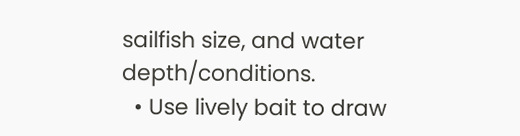sailfish size, and water depth/conditions.
  • Use lively bait to draw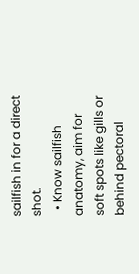sailfish in for a direct shot.
  • Know sailfish anatomy, aim for soft spots like gills or behind pectoral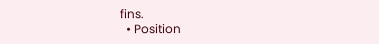fins.
  • Position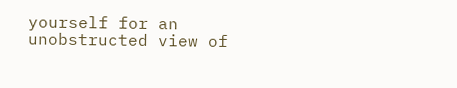yourself for an unobstructed view of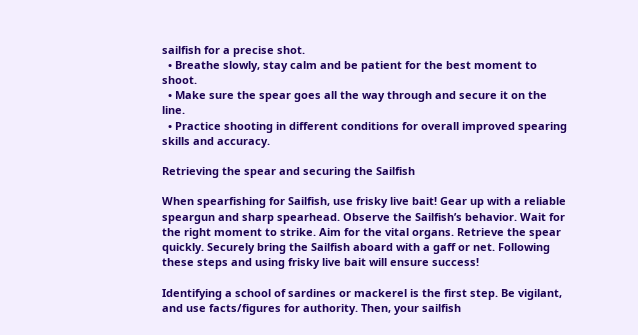sailfish for a precise shot.
  • Breathe slowly, stay calm and be patient for the best moment to shoot.
  • Make sure the spear goes all the way through and secure it on the line.
  • Practice shooting in different conditions for overall improved spearing skills and accuracy.

Retrieving the spear and securing the Sailfish

When spearfishing for Sailfish, use frisky live bait! Gear up with a reliable speargun and sharp spearhead. Observe the Sailfish’s behavior. Wait for the right moment to strike. Aim for the vital organs. Retrieve the spear quickly. Securely bring the Sailfish aboard with a gaff or net. Following these steps and using frisky live bait will ensure success!

Identifying a school of sardines or mackerel is the first step. Be vigilant, and use facts/figures for authority. Then, your sailfish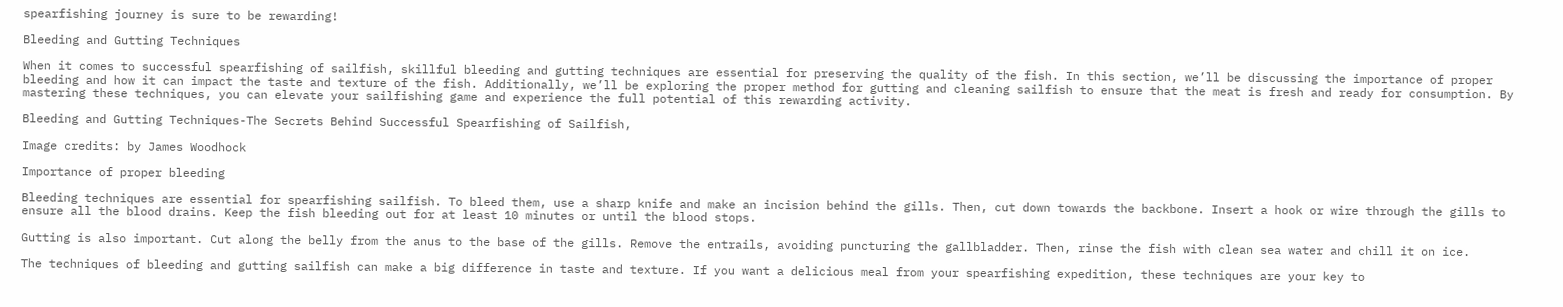spearfishing journey is sure to be rewarding!

Bleeding and Gutting Techniques

When it comes to successful spearfishing of sailfish, skillful bleeding and gutting techniques are essential for preserving the quality of the fish. In this section, we’ll be discussing the importance of proper bleeding and how it can impact the taste and texture of the fish. Additionally, we’ll be exploring the proper method for gutting and cleaning sailfish to ensure that the meat is fresh and ready for consumption. By mastering these techniques, you can elevate your sailfishing game and experience the full potential of this rewarding activity.

Bleeding and Gutting Techniques-The Secrets Behind Successful Spearfishing of Sailfish,

Image credits: by James Woodhock

Importance of proper bleeding

Bleeding techniques are essential for spearfishing sailfish. To bleed them, use a sharp knife and make an incision behind the gills. Then, cut down towards the backbone. Insert a hook or wire through the gills to ensure all the blood drains. Keep the fish bleeding out for at least 10 minutes or until the blood stops.

Gutting is also important. Cut along the belly from the anus to the base of the gills. Remove the entrails, avoiding puncturing the gallbladder. Then, rinse the fish with clean sea water and chill it on ice.

The techniques of bleeding and gutting sailfish can make a big difference in taste and texture. If you want a delicious meal from your spearfishing expedition, these techniques are your key to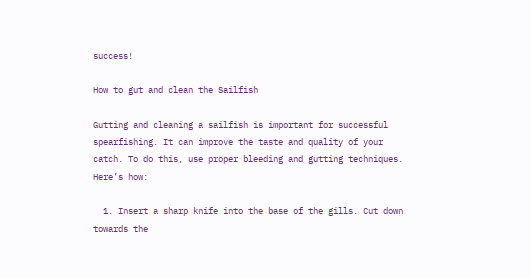success!

How to gut and clean the Sailfish

Gutting and cleaning a sailfish is important for successful spearfishing. It can improve the taste and quality of your catch. To do this, use proper bleeding and gutting techniques. Here’s how:

  1. Insert a sharp knife into the base of the gills. Cut down towards the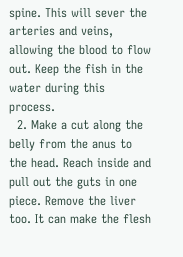spine. This will sever the arteries and veins, allowing the blood to flow out. Keep the fish in the water during this process.
  2. Make a cut along the belly from the anus to the head. Reach inside and pull out the guts in one piece. Remove the liver too. It can make the flesh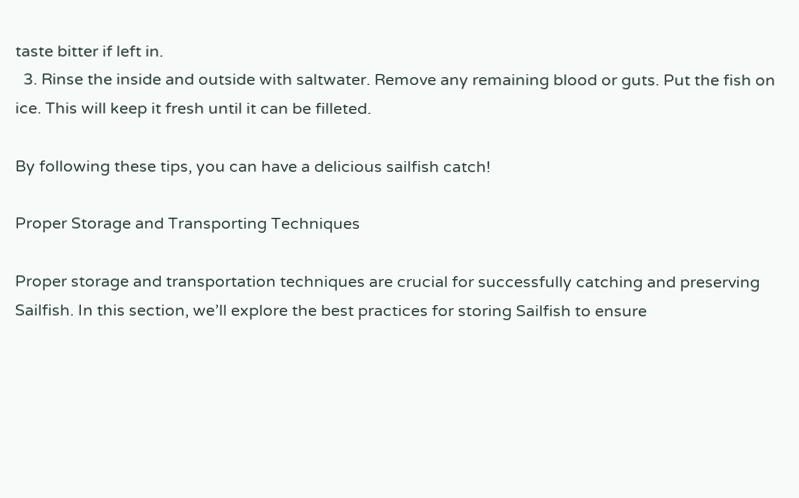taste bitter if left in.
  3. Rinse the inside and outside with saltwater. Remove any remaining blood or guts. Put the fish on ice. This will keep it fresh until it can be filleted.

By following these tips, you can have a delicious sailfish catch!

Proper Storage and Transporting Techniques

Proper storage and transportation techniques are crucial for successfully catching and preserving Sailfish. In this section, we’ll explore the best practices for storing Sailfish to ensure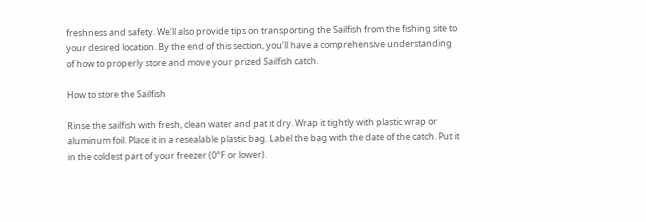freshness and safety. We’ll also provide tips on transporting the Sailfish from the fishing site to your desired location. By the end of this section, you’ll have a comprehensive understanding of how to properly store and move your prized Sailfish catch.

How to store the Sailfish

Rinse the sailfish with fresh, clean water and pat it dry. Wrap it tightly with plastic wrap or aluminum foil. Place it in a resealable plastic bag. Label the bag with the date of the catch. Put it in the coldest part of your freezer (0°F or lower).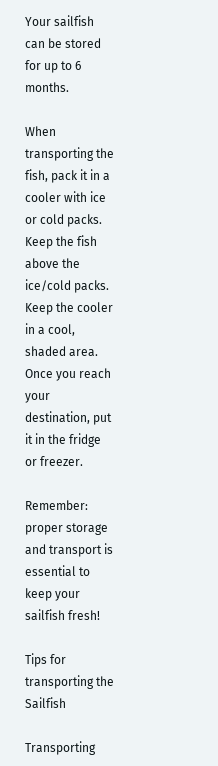Your sailfish can be stored for up to 6 months.

When transporting the fish, pack it in a cooler with ice or cold packs. Keep the fish above the ice/cold packs. Keep the cooler in a cool, shaded area. Once you reach your destination, put it in the fridge or freezer.

Remember: proper storage and transport is essential to keep your sailfish fresh!

Tips for transporting the Sailfish

Transporting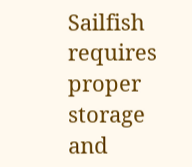Sailfish requires proper storage and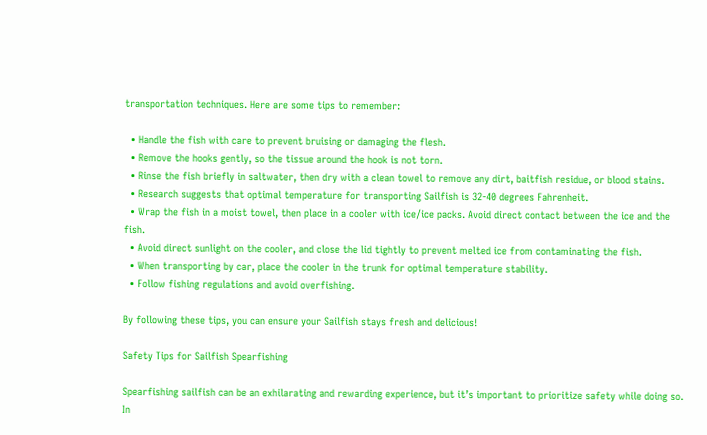transportation techniques. Here are some tips to remember:

  • Handle the fish with care to prevent bruising or damaging the flesh.
  • Remove the hooks gently, so the tissue around the hook is not torn.
  • Rinse the fish briefly in saltwater, then dry with a clean towel to remove any dirt, baitfish residue, or blood stains.
  • Research suggests that optimal temperature for transporting Sailfish is 32-40 degrees Fahrenheit.
  • Wrap the fish in a moist towel, then place in a cooler with ice/ice packs. Avoid direct contact between the ice and the fish.
  • Avoid direct sunlight on the cooler, and close the lid tightly to prevent melted ice from contaminating the fish.
  • When transporting by car, place the cooler in the trunk for optimal temperature stability.
  • Follow fishing regulations and avoid overfishing.

By following these tips, you can ensure your Sailfish stays fresh and delicious!

Safety Tips for Sailfish Spearfishing

Spearfishing sailfish can be an exhilarating and rewarding experience, but it’s important to prioritize safety while doing so. In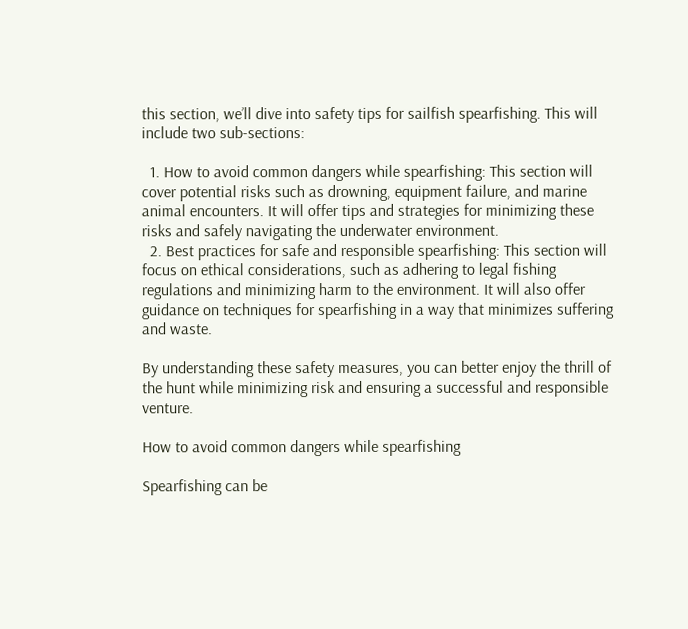this section, we’ll dive into safety tips for sailfish spearfishing. This will include two sub-sections:

  1. How to avoid common dangers while spearfishing: This section will cover potential risks such as drowning, equipment failure, and marine animal encounters. It will offer tips and strategies for minimizing these risks and safely navigating the underwater environment.
  2. Best practices for safe and responsible spearfishing: This section will focus on ethical considerations, such as adhering to legal fishing regulations and minimizing harm to the environment. It will also offer guidance on techniques for spearfishing in a way that minimizes suffering and waste.

By understanding these safety measures, you can better enjoy the thrill of the hunt while minimizing risk and ensuring a successful and responsible venture.

How to avoid common dangers while spearfishing

Spearfishing can be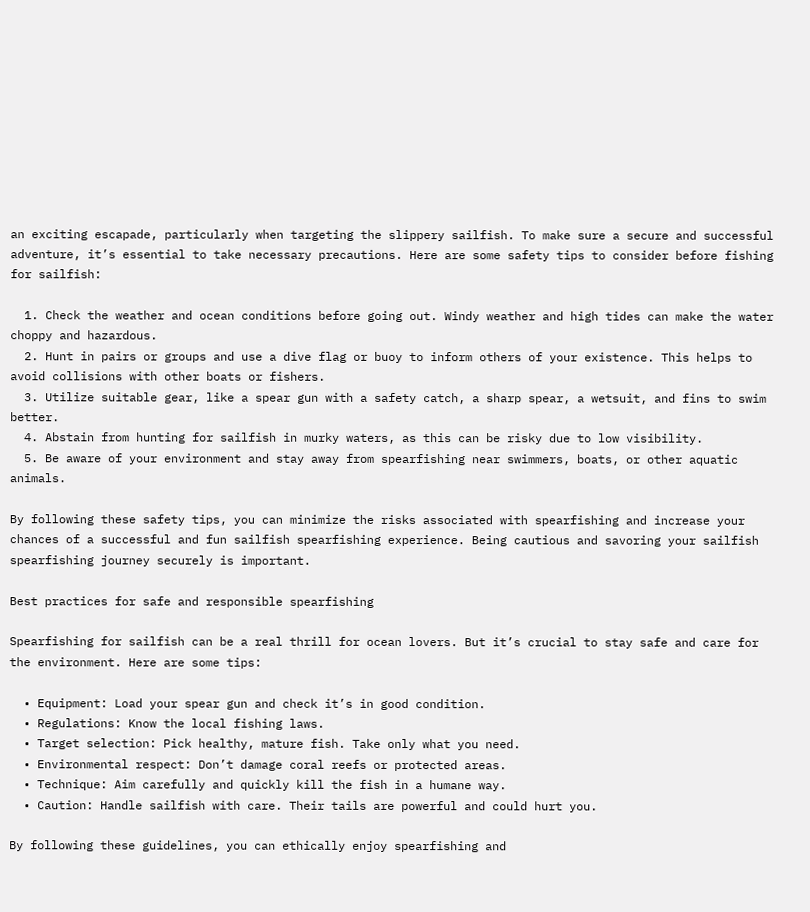an exciting escapade, particularly when targeting the slippery sailfish. To make sure a secure and successful adventure, it’s essential to take necessary precautions. Here are some safety tips to consider before fishing for sailfish:

  1. Check the weather and ocean conditions before going out. Windy weather and high tides can make the water choppy and hazardous.
  2. Hunt in pairs or groups and use a dive flag or buoy to inform others of your existence. This helps to avoid collisions with other boats or fishers.
  3. Utilize suitable gear, like a spear gun with a safety catch, a sharp spear, a wetsuit, and fins to swim better.
  4. Abstain from hunting for sailfish in murky waters, as this can be risky due to low visibility.
  5. Be aware of your environment and stay away from spearfishing near swimmers, boats, or other aquatic animals.

By following these safety tips, you can minimize the risks associated with spearfishing and increase your chances of a successful and fun sailfish spearfishing experience. Being cautious and savoring your sailfish spearfishing journey securely is important.

Best practices for safe and responsible spearfishing

Spearfishing for sailfish can be a real thrill for ocean lovers. But it’s crucial to stay safe and care for the environment. Here are some tips:

  • Equipment: Load your spear gun and check it’s in good condition.
  • Regulations: Know the local fishing laws.
  • Target selection: Pick healthy, mature fish. Take only what you need.
  • Environmental respect: Don’t damage coral reefs or protected areas.
  • Technique: Aim carefully and quickly kill the fish in a humane way.
  • Caution: Handle sailfish with care. Their tails are powerful and could hurt you.

By following these guidelines, you can ethically enjoy spearfishing and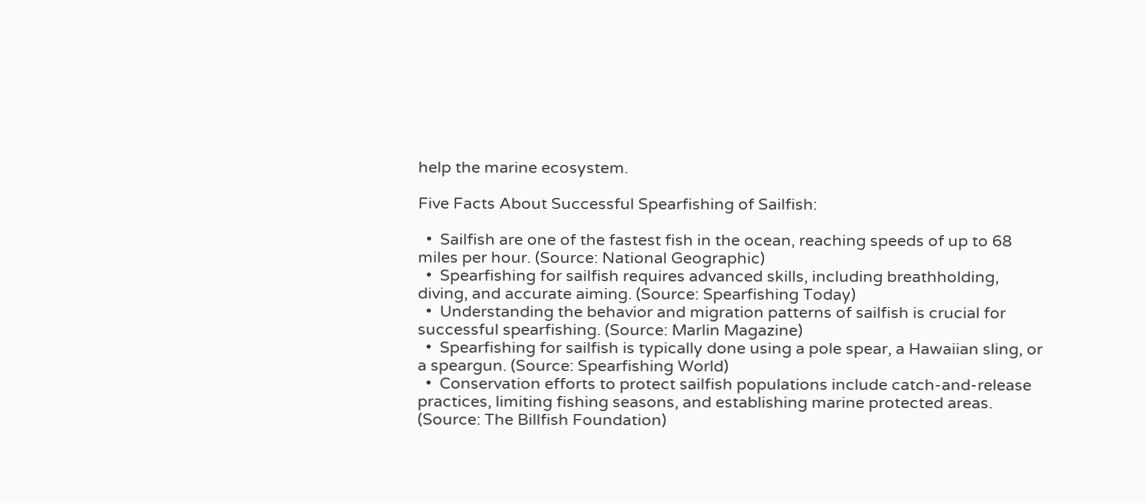help the marine ecosystem.

Five Facts About Successful Spearfishing of Sailfish:

  •  Sailfish are one of the fastest fish in the ocean, reaching speeds of up to 68 miles per hour. (Source: National Geographic)
  •  Spearfishing for sailfish requires advanced skills, including breathholding, diving, and accurate aiming. (Source: Spearfishing Today)
  •  Understanding the behavior and migration patterns of sailfish is crucial for successful spearfishing. (Source: Marlin Magazine)
  •  Spearfishing for sailfish is typically done using a pole spear, a Hawaiian sling, or a speargun. (Source: Spearfishing World)
  •  Conservation efforts to protect sailfish populations include catch-and-release practices, limiting fishing seasons, and establishing marine protected areas. (Source: The Billfish Foundation)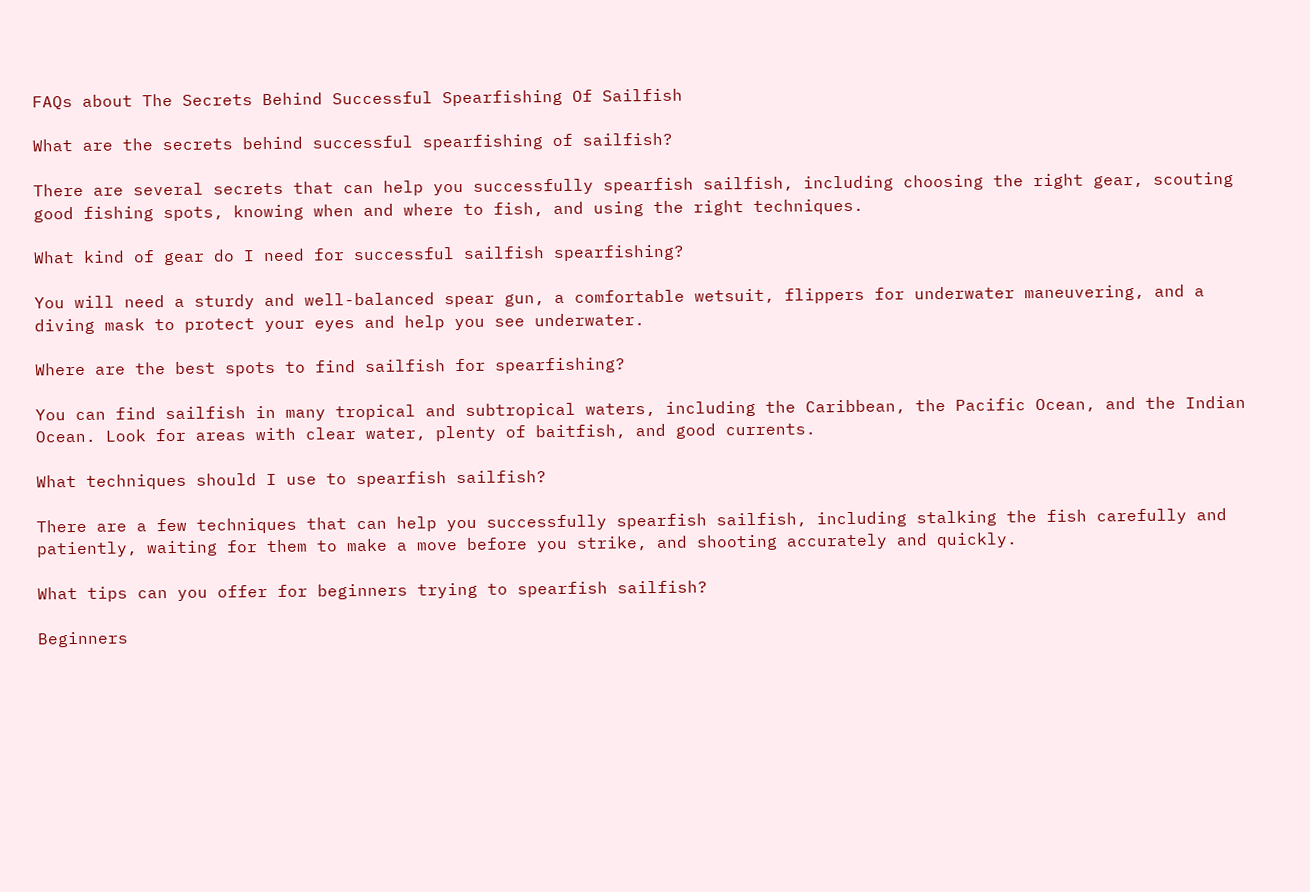FAQs about The Secrets Behind Successful Spearfishing Of Sailfish

What are the secrets behind successful spearfishing of sailfish?

There are several secrets that can help you successfully spearfish sailfish, including choosing the right gear, scouting good fishing spots, knowing when and where to fish, and using the right techniques.

What kind of gear do I need for successful sailfish spearfishing?

You will need a sturdy and well-balanced spear gun, a comfortable wetsuit, flippers for underwater maneuvering, and a diving mask to protect your eyes and help you see underwater.

Where are the best spots to find sailfish for spearfishing?

You can find sailfish in many tropical and subtropical waters, including the Caribbean, the Pacific Ocean, and the Indian Ocean. Look for areas with clear water, plenty of baitfish, and good currents.

What techniques should I use to spearfish sailfish?

There are a few techniques that can help you successfully spearfish sailfish, including stalking the fish carefully and patiently, waiting for them to make a move before you strike, and shooting accurately and quickly.

What tips can you offer for beginners trying to spearfish sailfish?

Beginners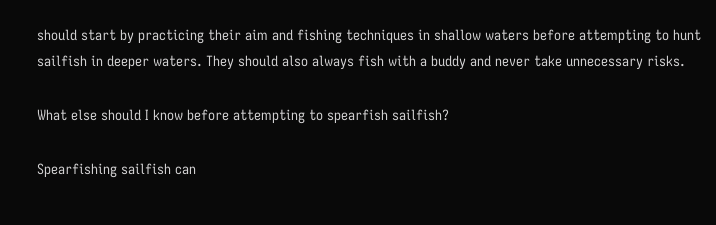should start by practicing their aim and fishing techniques in shallow waters before attempting to hunt sailfish in deeper waters. They should also always fish with a buddy and never take unnecessary risks.

What else should I know before attempting to spearfish sailfish?

Spearfishing sailfish can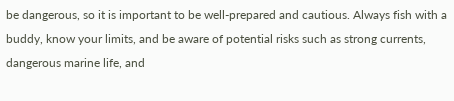be dangerous, so it is important to be well-prepared and cautious. Always fish with a buddy, know your limits, and be aware of potential risks such as strong currents, dangerous marine life, and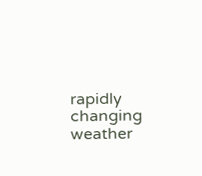rapidly changing weather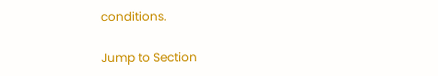conditions.

Jump to Section